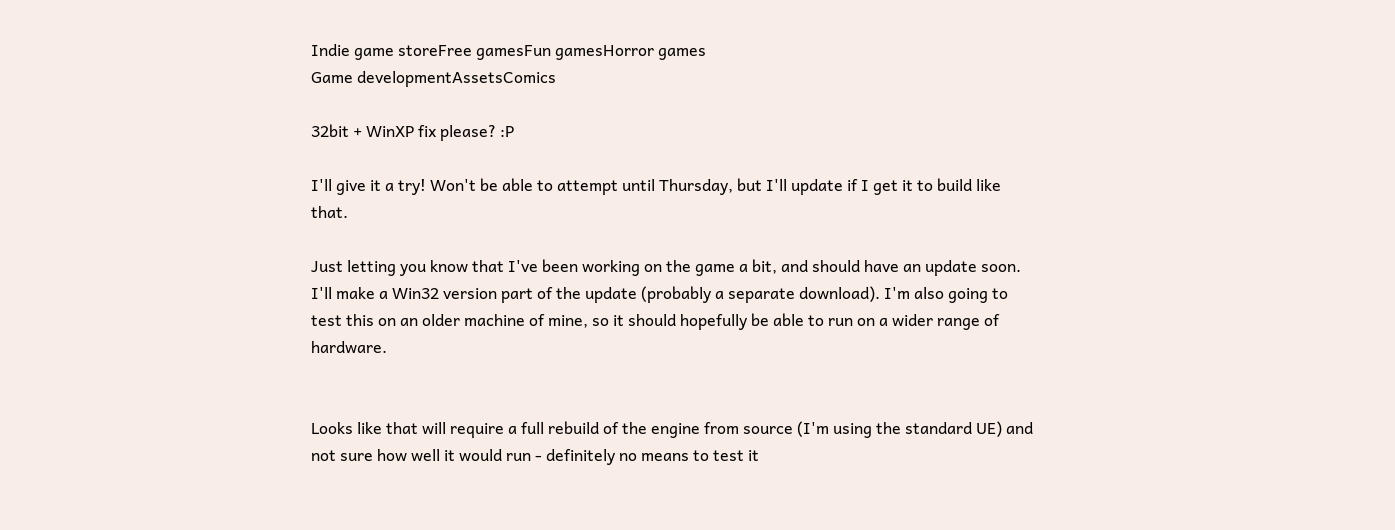Indie game storeFree gamesFun gamesHorror games
Game developmentAssetsComics

32bit + WinXP fix please? :P

I'll give it a try! Won't be able to attempt until Thursday, but I'll update if I get it to build like that.

Just letting you know that I've been working on the game a bit, and should have an update soon. I'll make a Win32 version part of the update (probably a separate download). I'm also going to test this on an older machine of mine, so it should hopefully be able to run on a wider range of hardware.


Looks like that will require a full rebuild of the engine from source (I'm using the standard UE) and not sure how well it would run - definitely no means to test it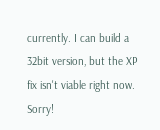currently. I can build a 32bit version, but the XP fix isn't viable right now. Sorry!